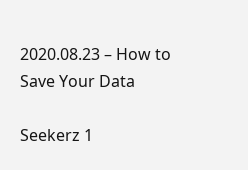2020.08.23 – How to Save Your Data

Seekerz 1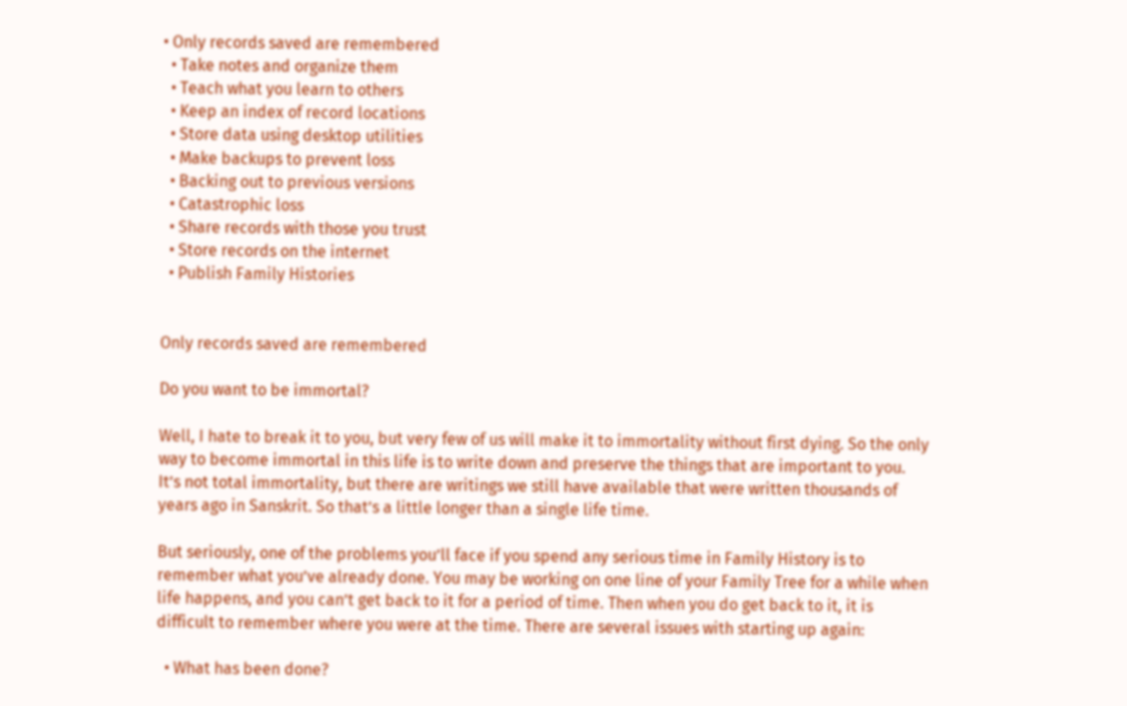• Only records saved are remembered
  • Take notes and organize them
  • Teach what you learn to others
  • Keep an index of record locations
  • Store data using desktop utilities
  • Make backups to prevent loss
  • Backing out to previous versions
  • Catastrophic loss
  • Share records with those you trust
  • Store records on the internet
  • Publish Family Histories


Only records saved are remembered

Do you want to be immortal?

Well, I hate to break it to you, but very few of us will make it to immortality without first dying. So the only way to become immortal in this life is to write down and preserve the things that are important to you. It’s not total immortality, but there are writings we still have available that were written thousands of years ago in Sanskrit. So that’s a little longer than a single life time.

But seriously, one of the problems you’ll face if you spend any serious time in Family History is to remember what you’ve already done. You may be working on one line of your Family Tree for a while when life happens, and you can’t get back to it for a period of time. Then when you do get back to it, it is difficult to remember where you were at the time. There are several issues with starting up again:

  • What has been done?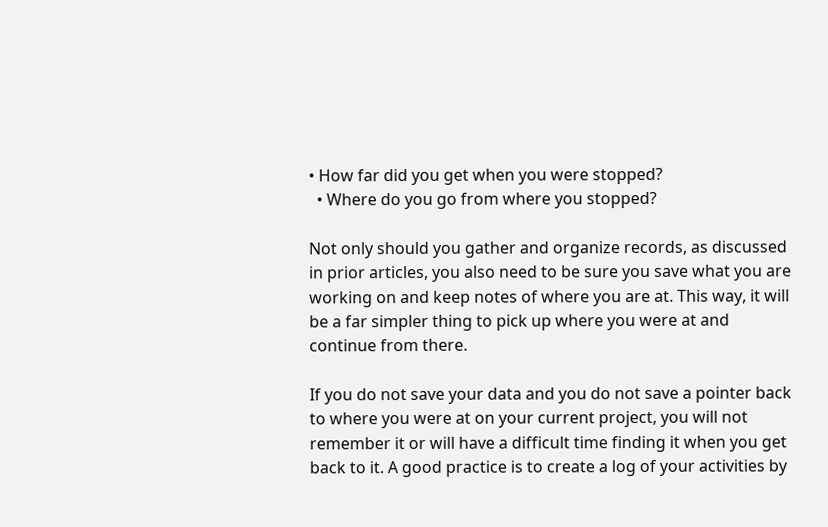• How far did you get when you were stopped?
  • Where do you go from where you stopped?

Not only should you gather and organize records, as discussed in prior articles, you also need to be sure you save what you are working on and keep notes of where you are at. This way, it will be a far simpler thing to pick up where you were at and continue from there.

If you do not save your data and you do not save a pointer back to where you were at on your current project, you will not remember it or will have a difficult time finding it when you get back to it. A good practice is to create a log of your activities by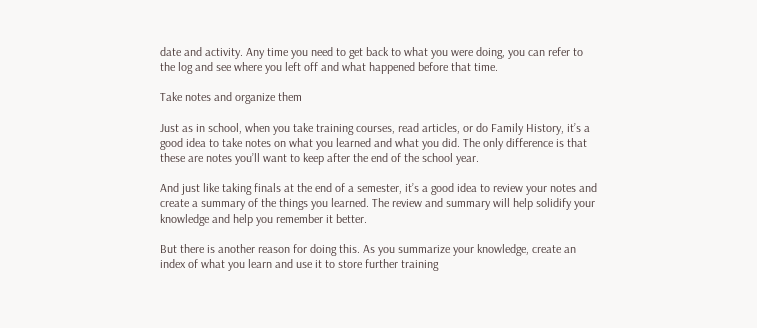date and activity. Any time you need to get back to what you were doing, you can refer to the log and see where you left off and what happened before that time.

Take notes and organize them

Just as in school, when you take training courses, read articles, or do Family History, it’s a good idea to take notes on what you learned and what you did. The only difference is that these are notes you’ll want to keep after the end of the school year.

And just like taking finals at the end of a semester, it’s a good idea to review your notes and create a summary of the things you learned. The review and summary will help solidify your knowledge and help you remember it better.

But there is another reason for doing this. As you summarize your knowledge, create an index of what you learn and use it to store further training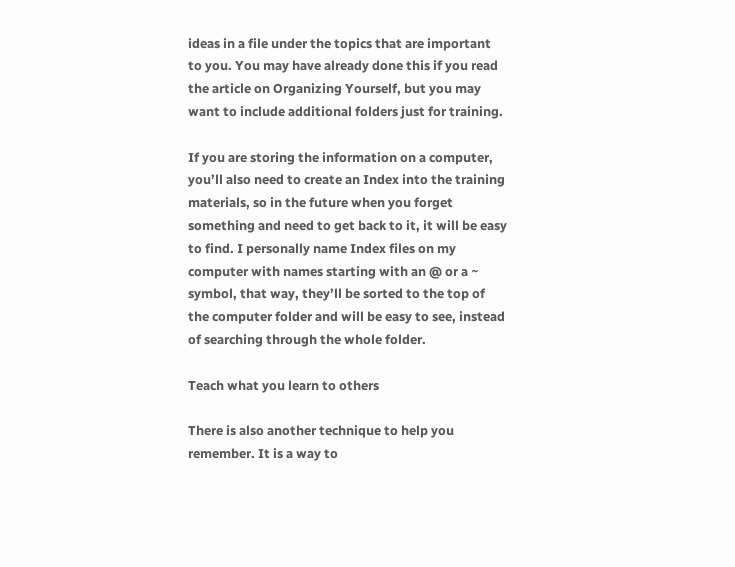ideas in a file under the topics that are important to you. You may have already done this if you read the article on Organizing Yourself, but you may want to include additional folders just for training.

If you are storing the information on a computer, you’ll also need to create an Index into the training materials, so in the future when you forget something and need to get back to it, it will be easy to find. I personally name Index files on my computer with names starting with an @ or a ~ symbol, that way, they’ll be sorted to the top of the computer folder and will be easy to see, instead of searching through the whole folder.

Teach what you learn to others

There is also another technique to help you remember. It is a way to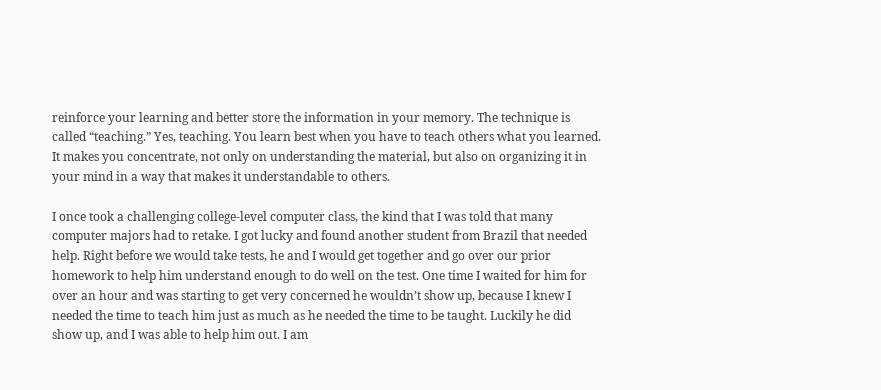reinforce your learning and better store the information in your memory. The technique is called “teaching.” Yes, teaching. You learn best when you have to teach others what you learned. It makes you concentrate, not only on understanding the material, but also on organizing it in your mind in a way that makes it understandable to others.

I once took a challenging college-level computer class, the kind that I was told that many computer majors had to retake. I got lucky and found another student from Brazil that needed help. Right before we would take tests, he and I would get together and go over our prior homework to help him understand enough to do well on the test. One time I waited for him for over an hour and was starting to get very concerned he wouldn’t show up, because I knew I needed the time to teach him just as much as he needed the time to be taught. Luckily he did show up, and I was able to help him out. I am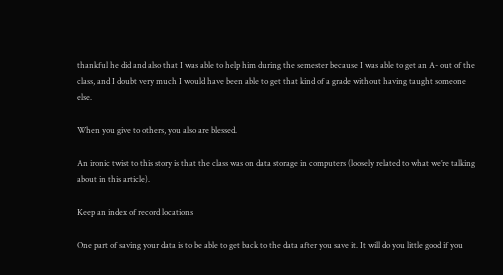thankful he did and also that I was able to help him during the semester because I was able to get an A- out of the class, and I doubt very much I would have been able to get that kind of a grade without having taught someone else.

When you give to others, you also are blessed.

An ironic twist to this story is that the class was on data storage in computers (loosely related to what we’re talking about in this article).

Keep an index of record locations

One part of saving your data is to be able to get back to the data after you save it. It will do you little good if you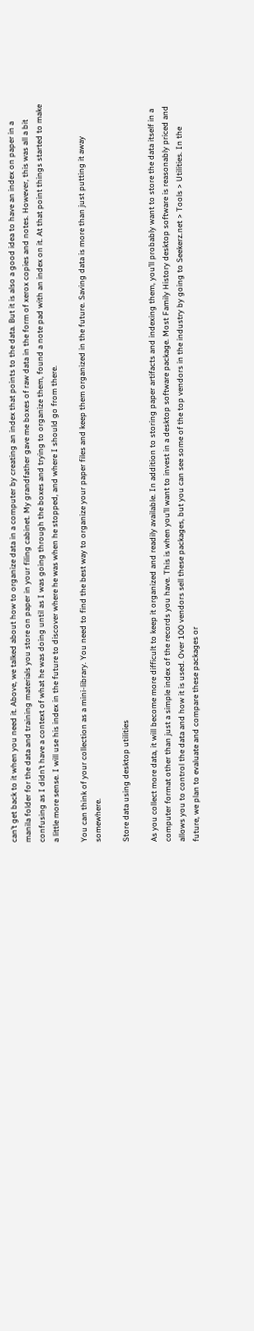can’t get back to it when you need it. Above, we talked about how to organize data in a computer by creating an index that points to the data. But it is also a good idea to have an index on paper in a manila folder for the data and training materials you store on paper in your filing cabinet. My grandfather gave me boxes of raw data in the form of xerox copies and notes. However, this was all a bit confusing as I didn’t have a context of what he was doing until as I was going through the boxes and trying to organize them, found a note pad with an index on it. At that point things started to make a little more sense. I will use his index in the future to discover where he was when he stopped, and where I should go from there.

You can think of your collection as a mini-library. You need to find the best way to organize your paper files and keep them organized in the future. Saving data is more than just putting it away somewhere.

Store data using desktop utilities

As you collect more data, it will become more difficult to keep it organized and readily available. In addition to storing paper artifacts and indexing them, you’ll probably want to store the data itself in a computer format other than just a simple index of the records you have. This is when you’ll want to invest in a desktop software package. Most Family History desktop software is reasonably priced and allows you to control the data and how it is used. Over 100 vendors sell these packages, but you can see some of the top vendors in the industry by going to Seekerz.net > Tools > Utilities. In the future, we plan to evaluate and compare these packages or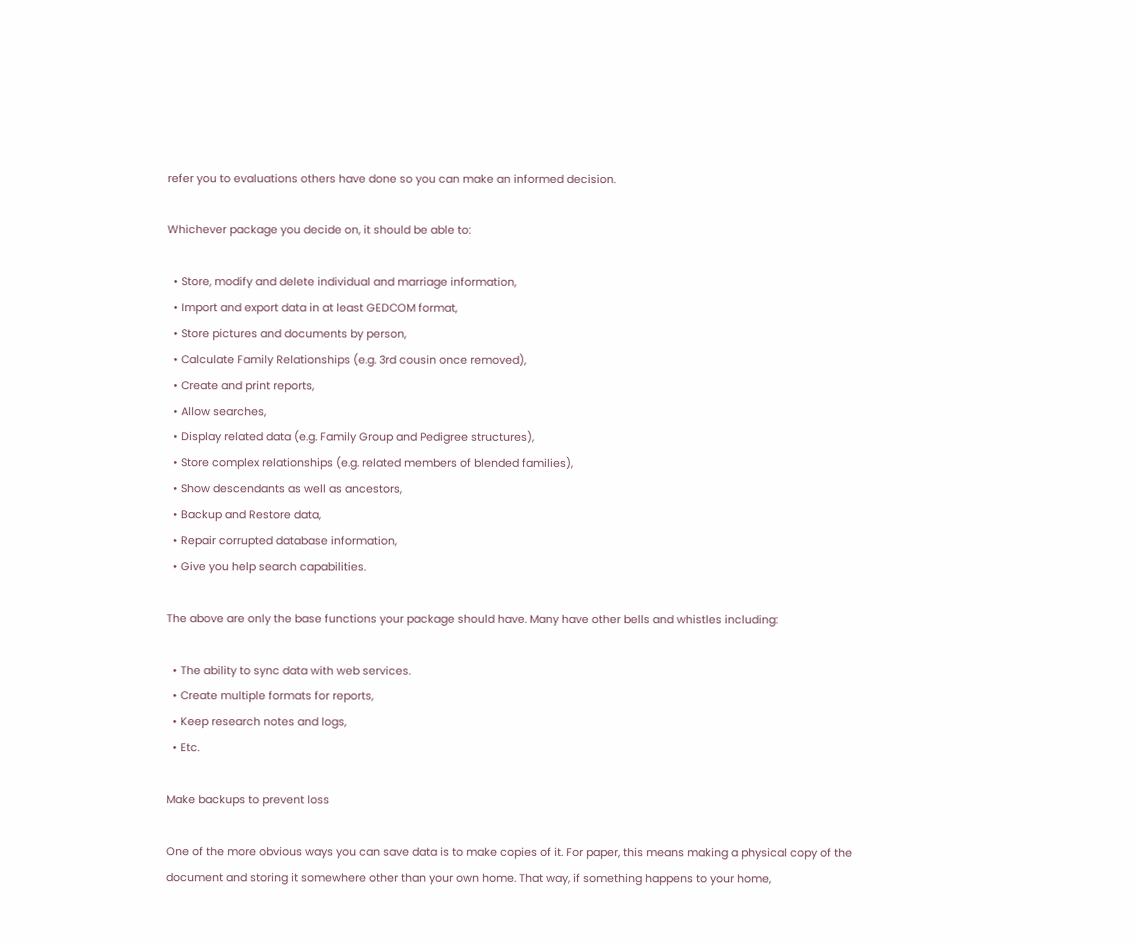refer you to evaluations others have done so you can make an informed decision.

Whichever package you decide on, it should be able to:

  • Store, modify and delete individual and marriage information,
  • Import and export data in at least GEDCOM format,
  • Store pictures and documents by person,
  • Calculate Family Relationships (e.g. 3rd cousin once removed),
  • Create and print reports,
  • Allow searches,
  • Display related data (e.g. Family Group and Pedigree structures),
  • Store complex relationships (e.g. related members of blended families),
  • Show descendants as well as ancestors,
  • Backup and Restore data,
  • Repair corrupted database information,
  • Give you help search capabilities.

The above are only the base functions your package should have. Many have other bells and whistles including:

  • The ability to sync data with web services.
  • Create multiple formats for reports,
  • Keep research notes and logs,
  • Etc.

Make backups to prevent loss

One of the more obvious ways you can save data is to make copies of it. For paper, this means making a physical copy of the document and storing it somewhere other than your own home. That way, if something happens to your home,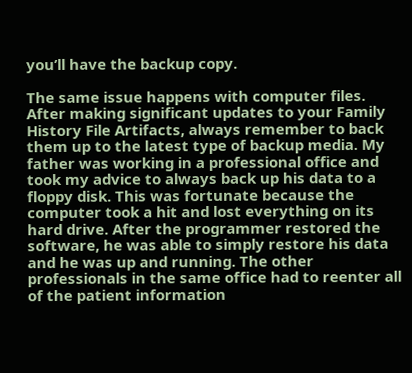you’ll have the backup copy.

The same issue happens with computer files. After making significant updates to your Family History File Artifacts, always remember to back them up to the latest type of backup media. My father was working in a professional office and took my advice to always back up his data to a floppy disk. This was fortunate because the computer took a hit and lost everything on its hard drive. After the programmer restored the software, he was able to simply restore his data and he was up and running. The other professionals in the same office had to reenter all of the patient information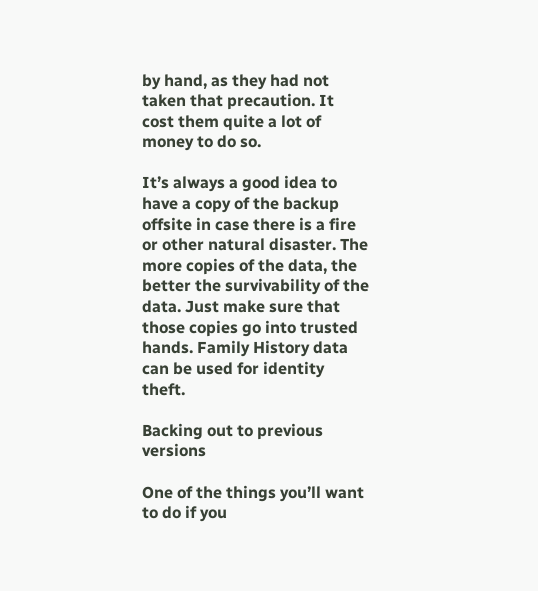by hand, as they had not taken that precaution. It cost them quite a lot of money to do so.

It’s always a good idea to have a copy of the backup offsite in case there is a fire or other natural disaster. The more copies of the data, the better the survivability of the data. Just make sure that those copies go into trusted hands. Family History data can be used for identity theft.

Backing out to previous versions

One of the things you’ll want to do if you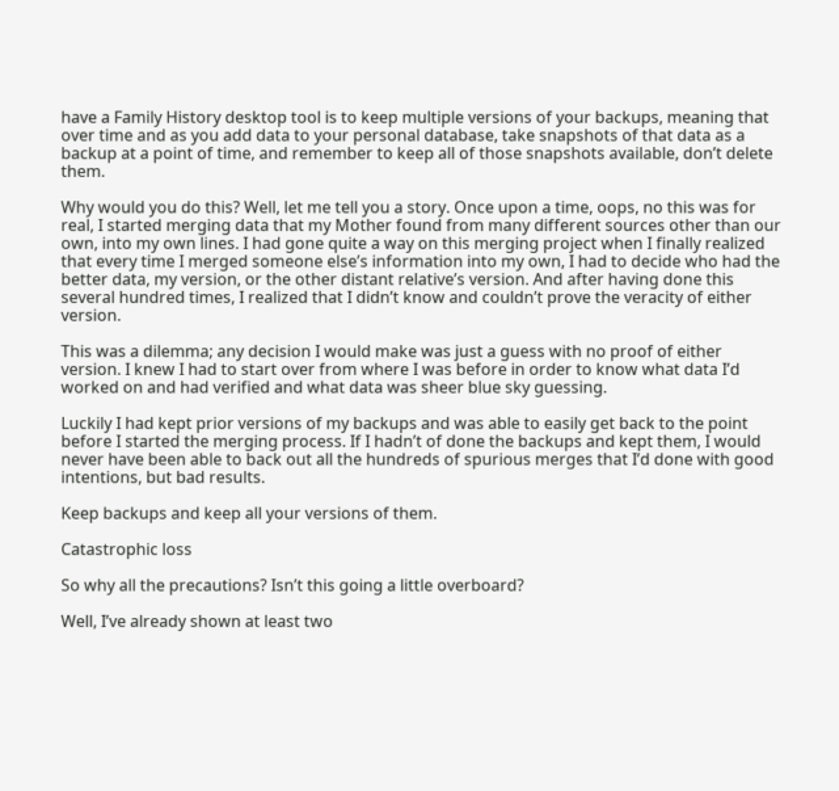have a Family History desktop tool is to keep multiple versions of your backups, meaning that over time and as you add data to your personal database, take snapshots of that data as a backup at a point of time, and remember to keep all of those snapshots available, don’t delete them.

Why would you do this? Well, let me tell you a story. Once upon a time, oops, no this was for real, I started merging data that my Mother found from many different sources other than our own, into my own lines. I had gone quite a way on this merging project when I finally realized that every time I merged someone else’s information into my own, I had to decide who had the better data, my version, or the other distant relative’s version. And after having done this several hundred times, I realized that I didn’t know and couldn’t prove the veracity of either version.

This was a dilemma; any decision I would make was just a guess with no proof of either version. I knew I had to start over from where I was before in order to know what data I’d worked on and had verified and what data was sheer blue sky guessing.

Luckily I had kept prior versions of my backups and was able to easily get back to the point before I started the merging process. If I hadn’t of done the backups and kept them, I would never have been able to back out all the hundreds of spurious merges that I’d done with good intentions, but bad results.

Keep backups and keep all your versions of them.

Catastrophic loss

So why all the precautions? Isn’t this going a little overboard?

Well, I’ve already shown at least two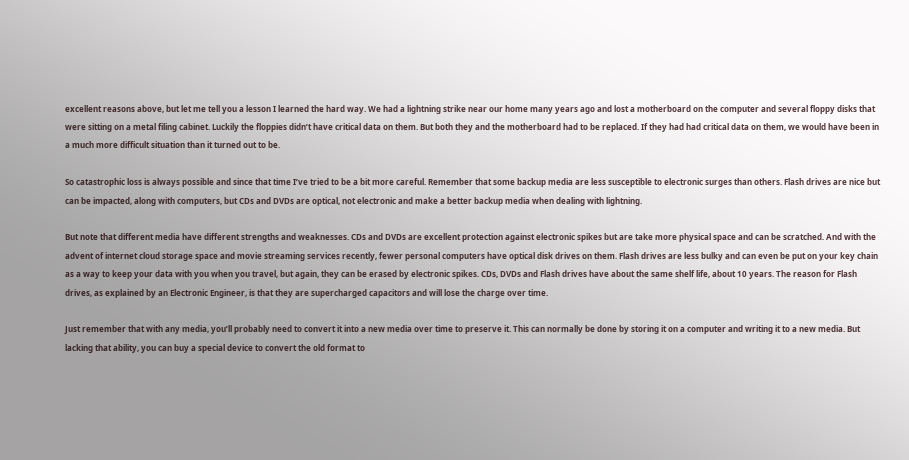excellent reasons above, but let me tell you a lesson I learned the hard way. We had a lightning strike near our home many years ago and lost a motherboard on the computer and several floppy disks that were sitting on a metal filing cabinet. Luckily the floppies didn’t have critical data on them. But both they and the motherboard had to be replaced. If they had had critical data on them, we would have been in a much more difficult situation than it turned out to be.

So catastrophic loss is always possible and since that time I’ve tried to be a bit more careful. Remember that some backup media are less susceptible to electronic surges than others. Flash drives are nice but can be impacted, along with computers, but CDs and DVDs are optical, not electronic and make a better backup media when dealing with lightning.

But note that different media have different strengths and weaknesses. CDs and DVDs are excellent protection against electronic spikes but are take more physical space and can be scratched. And with the advent of internet cloud storage space and movie streaming services recently, fewer personal computers have optical disk drives on them. Flash drives are less bulky and can even be put on your key chain as a way to keep your data with you when you travel, but again, they can be erased by electronic spikes. CDs, DVDs and Flash drives have about the same shelf life, about 10 years. The reason for Flash drives, as explained by an Electronic Engineer, is that they are supercharged capacitors and will lose the charge over time.

Just remember that with any media, you’ll probably need to convert it into a new media over time to preserve it. This can normally be done by storing it on a computer and writing it to a new media. But lacking that ability, you can buy a special device to convert the old format to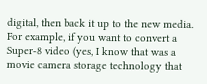digital, then back it up to the new media. For example, if you want to convert a Super-8 video (yes, I know that was a movie camera storage technology that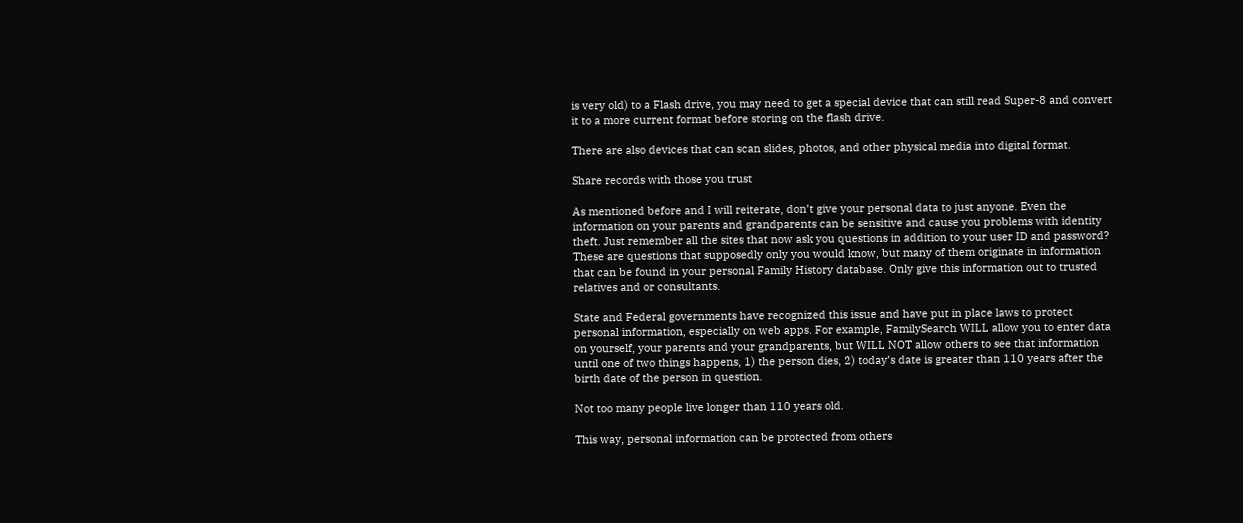is very old) to a Flash drive, you may need to get a special device that can still read Super-8 and convert it to a more current format before storing on the flash drive.

There are also devices that can scan slides, photos, and other physical media into digital format.

Share records with those you trust

As mentioned before and I will reiterate, don’t give your personal data to just anyone. Even the information on your parents and grandparents can be sensitive and cause you problems with identity theft. Just remember all the sites that now ask you questions in addition to your user ID and password? These are questions that supposedly only you would know, but many of them originate in information that can be found in your personal Family History database. Only give this information out to trusted relatives and or consultants.

State and Federal governments have recognized this issue and have put in place laws to protect personal information, especially on web apps. For example, FamilySearch WILL allow you to enter data on yourself, your parents and your grandparents, but WILL NOT allow others to see that information until one of two things happens, 1) the person dies, 2) today’s date is greater than 110 years after the birth date of the person in question.

Not too many people live longer than 110 years old.

This way, personal information can be protected from others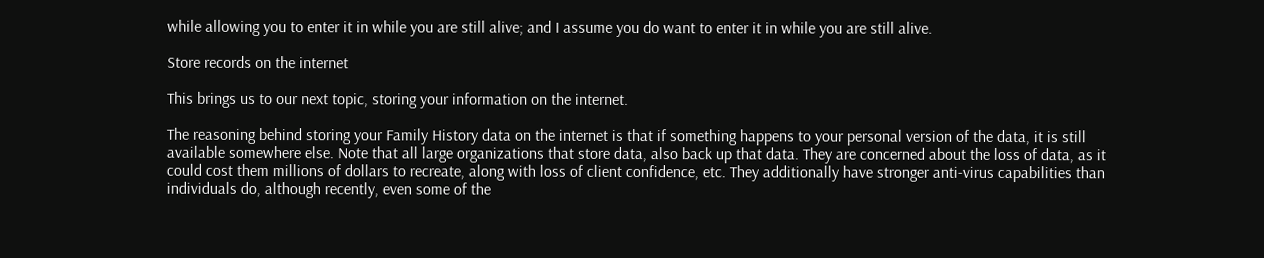while allowing you to enter it in while you are still alive; and I assume you do want to enter it in while you are still alive.

Store records on the internet

This brings us to our next topic, storing your information on the internet.

The reasoning behind storing your Family History data on the internet is that if something happens to your personal version of the data, it is still available somewhere else. Note that all large organizations that store data, also back up that data. They are concerned about the loss of data, as it could cost them millions of dollars to recreate, along with loss of client confidence, etc. They additionally have stronger anti-virus capabilities than individuals do, although recently, even some of the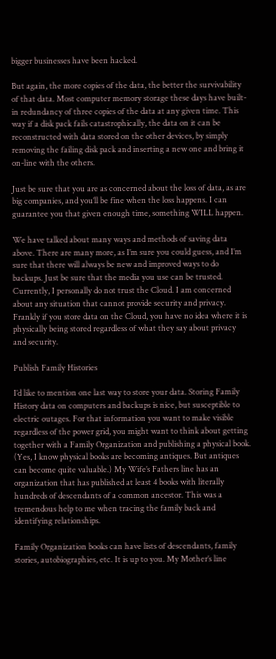bigger businesses have been hacked.

But again, the more copies of the data, the better the survivability of that data. Most computer memory storage these days have built-in redundancy of three copies of the data at any given time. This way if a disk pack fails catastrophically, the data on it can be reconstructed with data stored on the other devices, by simply removing the failing disk pack and inserting a new one and bring it on-line with the others.

Just be sure that you are as concerned about the loss of data, as are big companies, and you’ll be fine when the loss happens. I can guarantee you that given enough time, something WILL happen.

We have talked about many ways and methods of saving data above. There are many more, as I’m sure you could guess, and I’m sure that there will always be new and improved ways to do backups. Just be sure that the media you use can be trusted. Currently, I personally do not trust the Cloud. I am concerned about any situation that cannot provide security and privacy. Frankly if you store data on the Cloud, you have no idea where it is physically being stored regardless of what they say about privacy and security.

Publish Family Histories

I’d like to mention one last way to store your data. Storing Family History data on computers and backups is nice, but susceptible to electric outages. For that information you want to make visible regardless of the power grid, you might want to think about getting together with a Family Organization and publishing a physical book. (Yes, I know physical books are becoming antiques. But antiques can become quite valuable.) My Wife’s Fathers line has an organization that has published at least 4 books with literally hundreds of descendants of a common ancestor. This was a tremendous help to me when tracing the family back and identifying relationships.

Family Organization books can have lists of descendants, family stories, autobiographies, etc. It is up to you. My Mother’s line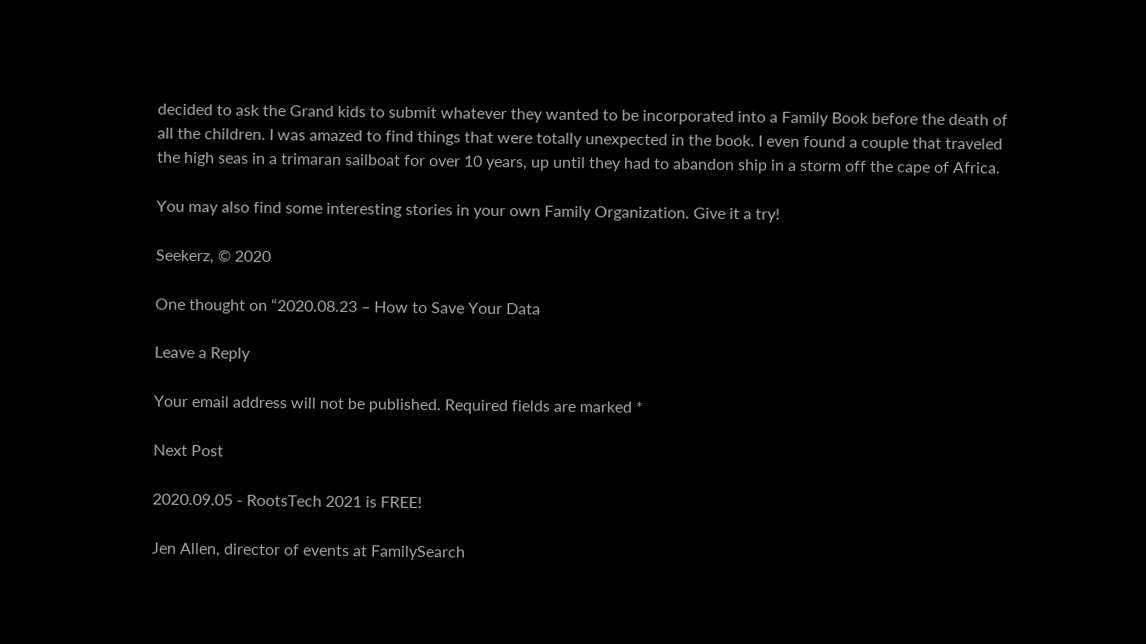decided to ask the Grand kids to submit whatever they wanted to be incorporated into a Family Book before the death of all the children. I was amazed to find things that were totally unexpected in the book. I even found a couple that traveled the high seas in a trimaran sailboat for over 10 years, up until they had to abandon ship in a storm off the cape of Africa.

You may also find some interesting stories in your own Family Organization. Give it a try!

Seekerz, © 2020

One thought on “2020.08.23 – How to Save Your Data

Leave a Reply

Your email address will not be published. Required fields are marked *

Next Post

2020.09.05 - RootsTech 2021 is FREE!

Jen Allen, director of events at FamilySearch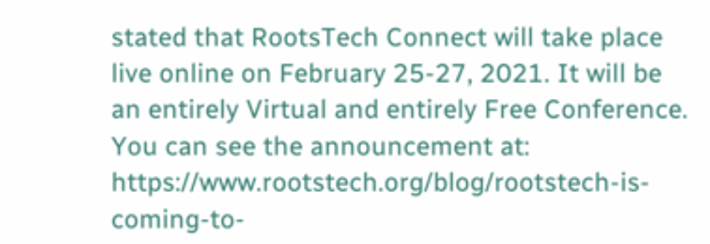stated that RootsTech Connect will take place live online on February 25-27, 2021. It will be an entirely Virtual and entirely Free Conference. You can see the announcement at: https://www.rootstech.org/blog/rootstech-is-coming-to-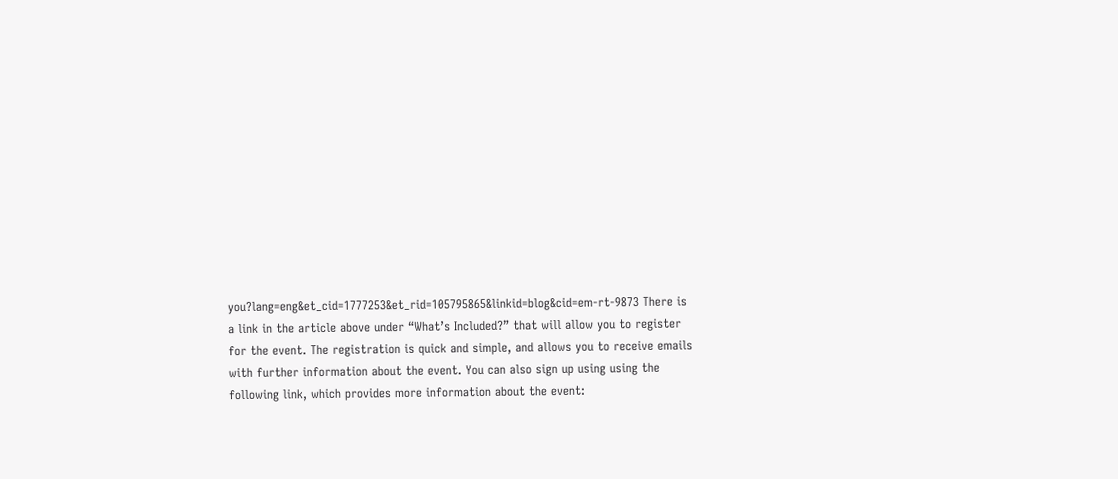you?lang=eng&et_cid=1777253&et_rid=105795865&linkid=blog&cid=em-rt-9873 There is a link in the article above under “What’s Included?” that will allow you to register for the event. The registration is quick and simple, and allows you to receive emails with further information about the event. You can also sign up using using the following link, which provides more information about the event: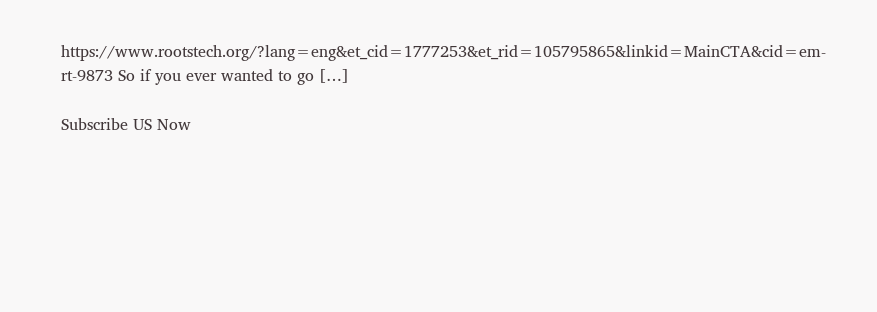https://www.rootstech.org/?lang=eng&et_cid=1777253&et_rid=105795865&linkid=MainCTA&cid=em-rt-9873 So if you ever wanted to go […]

Subscribe US Now